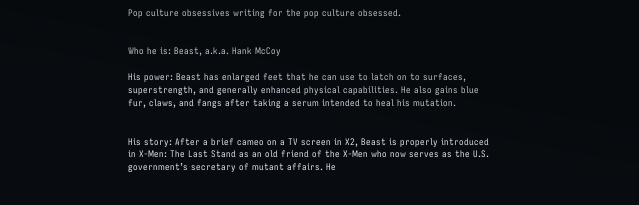Pop culture obsessives writing for the pop culture obsessed.


Who he is: Beast, a.k.a. Hank McCoy

His power: Beast has enlarged feet that he can use to latch on to surfaces, superstrength, and generally enhanced physical capabilities. He also gains blue fur, claws, and fangs after taking a serum intended to heal his mutation.


His story: After a brief cameo on a TV screen in X2, Beast is properly introduced in X-Men: The Last Stand as an old friend of the X-Men who now serves as the U.S. government’s secretary of mutant affairs. He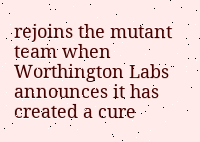rejoins the mutant team when Worthington Labs announces it has created a cure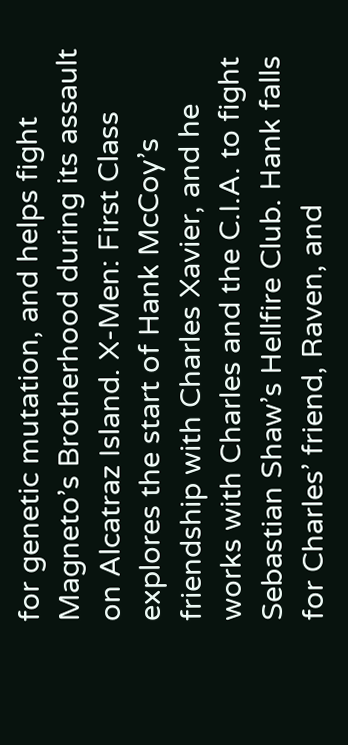for genetic mutation, and helps fight Magneto’s Brotherhood during its assault on Alcatraz Island. X-Men: First Class explores the start of Hank McCoy’s friendship with Charles Xavier, and he works with Charles and the C.I.A. to fight Sebastian Shaw’s Hellfire Club. Hank falls for Charles’ friend, Raven, and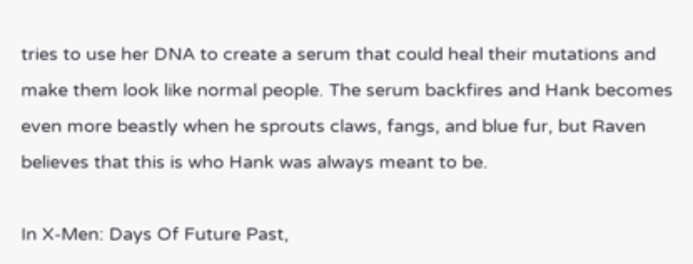tries to use her DNA to create a serum that could heal their mutations and make them look like normal people. The serum backfires and Hank becomes even more beastly when he sprouts claws, fangs, and blue fur, but Raven believes that this is who Hank was always meant to be.

In X-Men: Days Of Future Past,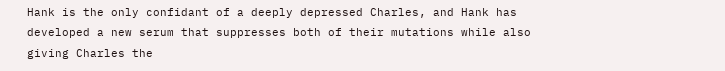Hank is the only confidant of a deeply depressed Charles, and Hank has developed a new serum that suppresses both of their mutations while also giving Charles the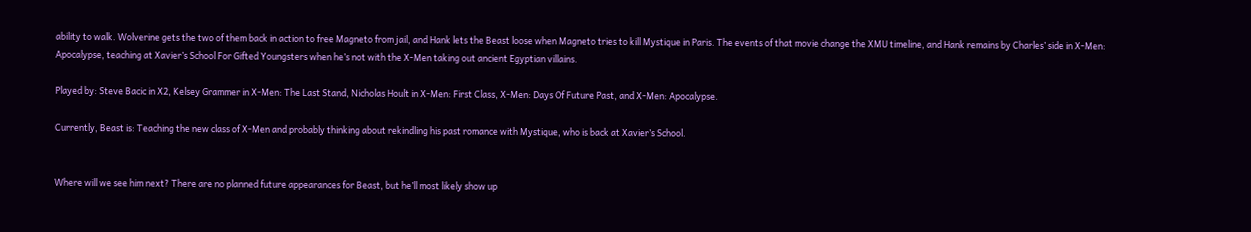ability to walk. Wolverine gets the two of them back in action to free Magneto from jail, and Hank lets the Beast loose when Magneto tries to kill Mystique in Paris. The events of that movie change the XMU timeline, and Hank remains by Charles’ side in X-Men: Apocalypse, teaching at Xavier’s School For Gifted Youngsters when he’s not with the X-Men taking out ancient Egyptian villains.

Played by: Steve Bacic in X2, Kelsey Grammer in X-Men: The Last Stand, Nicholas Hoult in X-Men: First Class, X-Men: Days Of Future Past, and X-Men: Apocalypse.

Currently, Beast is: Teaching the new class of X-Men and probably thinking about rekindling his past romance with Mystique, who is back at Xavier’s School.


Where will we see him next? There are no planned future appearances for Beast, but he’ll most likely show up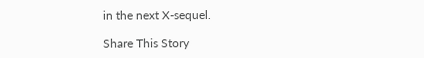in the next X-sequel.

Share This Story